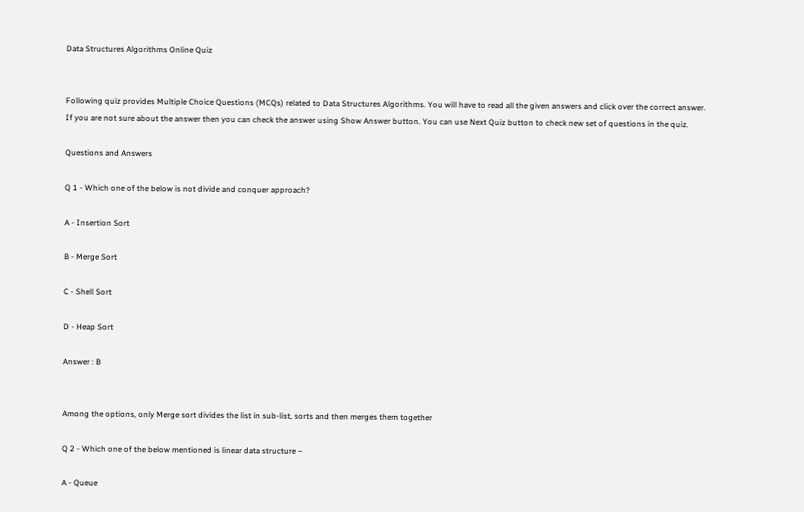Data Structures Algorithms Online Quiz


Following quiz provides Multiple Choice Questions (MCQs) related to Data Structures Algorithms. You will have to read all the given answers and click over the correct answer. If you are not sure about the answer then you can check the answer using Show Answer button. You can use Next Quiz button to check new set of questions in the quiz.

Questions and Answers

Q 1 - Which one of the below is not divide and conquer approach?

A - Insertion Sort

B - Merge Sort

C - Shell Sort

D - Heap Sort

Answer : B


Among the options, only Merge sort divides the list in sub-list, sorts and then merges them together

Q 2 - Which one of the below mentioned is linear data structure −

A - Queue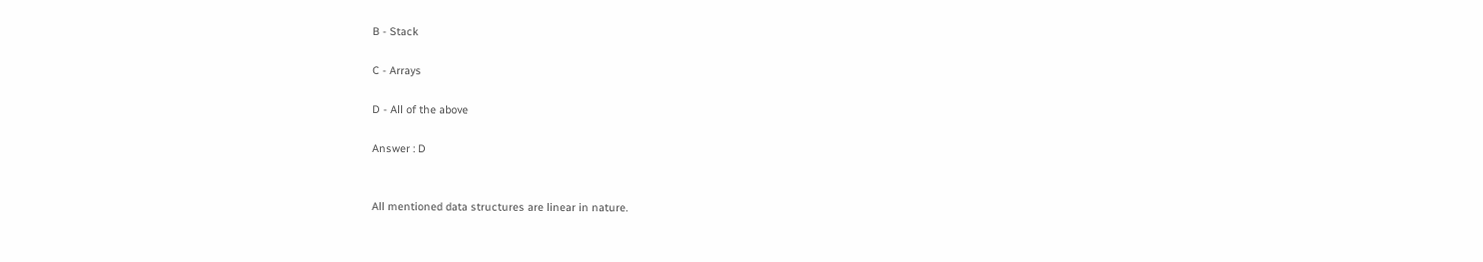B - Stack

C - Arrays

D - All of the above

Answer : D


All mentioned data structures are linear in nature.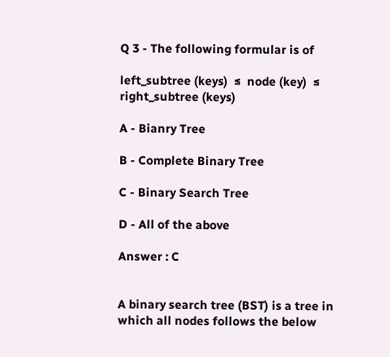Q 3 - The following formular is of

left_subtree (keys)  ≤  node (key)  ≤  right_subtree (keys)

A - Bianry Tree

B - Complete Binary Tree

C - Binary Search Tree

D - All of the above

Answer : C


A binary search tree (BST) is a tree in which all nodes follows the below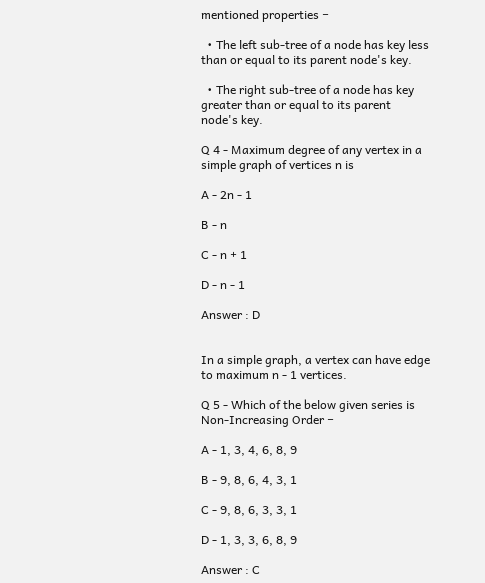mentioned properties −

  • The left sub-tree of a node has key less than or equal to its parent node's key.

  • The right sub-tree of a node has key greater than or equal to its parent node's key.

Q 4 - Maximum degree of any vertex in a simple graph of vertices n is

A - 2n - 1

B - n

C - n + 1

D - n - 1

Answer : D


In a simple graph, a vertex can have edge to maximum n - 1 vertices.

Q 5 - Which of the below given series is Non-Increasing Order −

A - 1, 3, 4, 6, 8, 9

B - 9, 8, 6, 4, 3, 1

C - 9, 8, 6, 3, 3, 1

D - 1, 3, 3, 6, 8, 9

Answer : C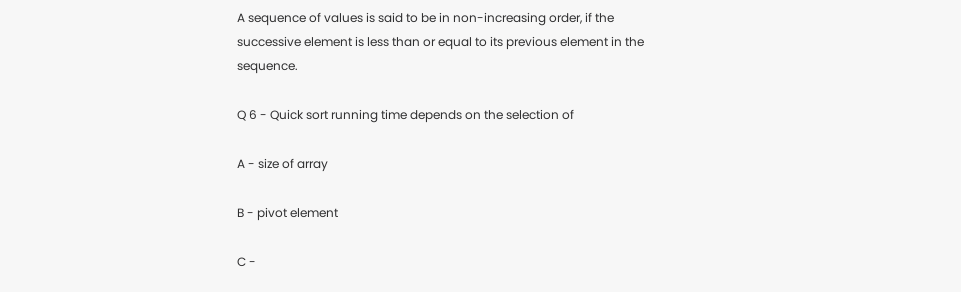A sequence of values is said to be in non-increasing order, if the successive element is less than or equal to its previous element in the sequence.

Q 6 - Quick sort running time depends on the selection of

A - size of array

B - pivot element

C -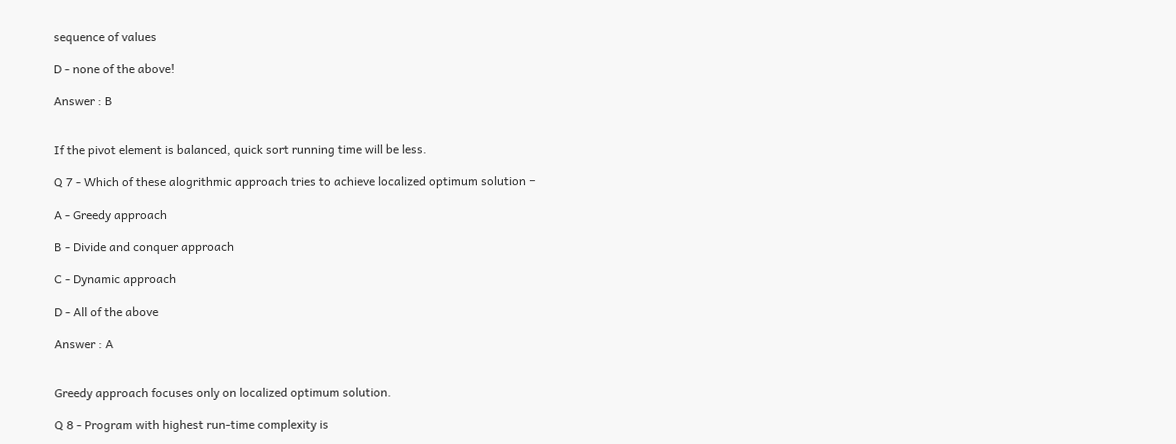sequence of values

D - none of the above!

Answer : B


If the pivot element is balanced, quick sort running time will be less.

Q 7 - Which of these alogrithmic approach tries to achieve localized optimum solution −

A - Greedy approach

B - Divide and conquer approach

C - Dynamic approach

D - All of the above

Answer : A


Greedy approach focuses only on localized optimum solution.

Q 8 - Program with highest run-time complexity is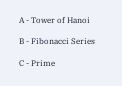A - Tower of Hanoi

B - Fibonacci Series

C - Prime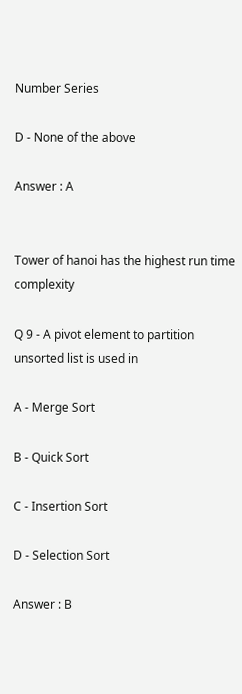Number Series

D - None of the above

Answer : A


Tower of hanoi has the highest run time complexity

Q 9 - A pivot element to partition unsorted list is used in

A - Merge Sort

B - Quick Sort

C - Insertion Sort

D - Selection Sort

Answer : B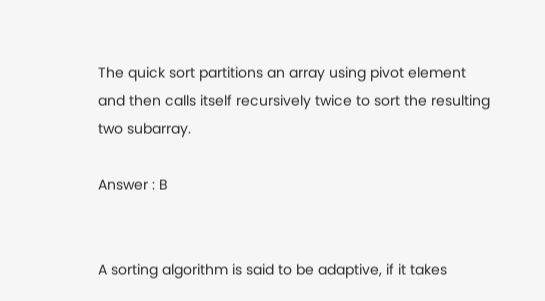The quick sort partitions an array using pivot element and then calls itself recursively twice to sort the resulting two subarray.

Answer : B


A sorting algorithm is said to be adaptive, if it takes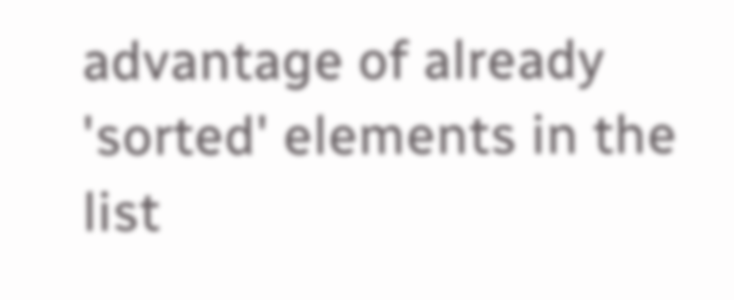advantage of already 'sorted' elements in the list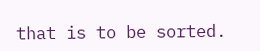that is to be sorted.